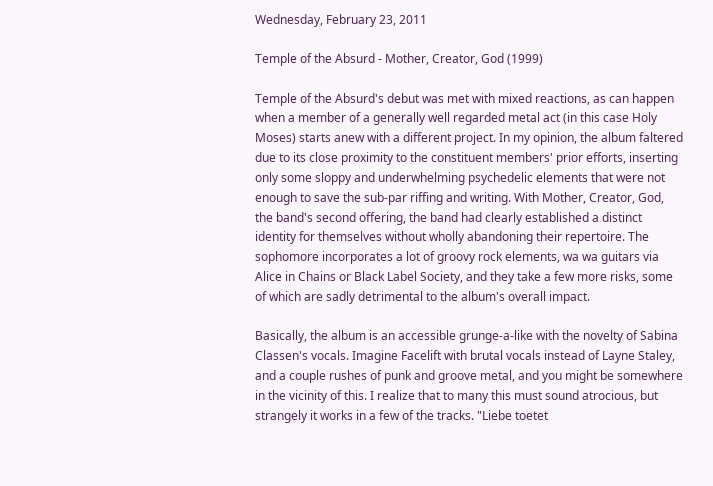Wednesday, February 23, 2011

Temple of the Absurd - Mother, Creator, God (1999)

Temple of the Absurd's debut was met with mixed reactions, as can happen when a member of a generally well regarded metal act (in this case Holy Moses) starts anew with a different project. In my opinion, the album faltered due to its close proximity to the constituent members' prior efforts, inserting only some sloppy and underwhelming psychedelic elements that were not enough to save the sub-par riffing and writing. With Mother, Creator, God, the band's second offering, the band had clearly established a distinct identity for themselves without wholly abandoning their repertoire. The sophomore incorporates a lot of groovy rock elements, wa wa guitars via Alice in Chains or Black Label Society, and they take a few more risks, some of which are sadly detrimental to the album's overall impact.

Basically, the album is an accessible grunge-a-like with the novelty of Sabina Classen's vocals. Imagine Facelift with brutal vocals instead of Layne Staley, and a couple rushes of punk and groove metal, and you might be somewhere in the vicinity of this. I realize that to many this must sound atrocious, but strangely it works in a few of the tracks. "Liebe toetet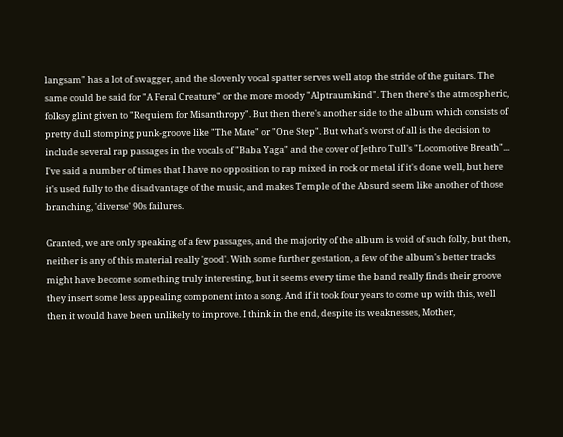langsam" has a lot of swagger, and the slovenly vocal spatter serves well atop the stride of the guitars. The same could be said for "A Feral Creature" or the more moody "Alptraumkind". Then there's the atmospheric, folksy glint given to "Requiem for Misanthropy". But then there's another side to the album which consists of pretty dull stomping punk-groove like "The Mate" or "One Step". But what's worst of all is the decision to include several rap passages in the vocals of "Baba Yaga" and the cover of Jethro Tull's "Locomotive Breath"... I've said a number of times that I have no opposition to rap mixed in rock or metal if it's done well, but here it's used fully to the disadvantage of the music, and makes Temple of the Absurd seem like another of those branching, 'diverse' 90s failures.

Granted, we are only speaking of a few passages, and the majority of the album is void of such folly, but then, neither is any of this material really 'good'. With some further gestation, a few of the album's better tracks might have become something truly interesting, but it seems every time the band really finds their groove they insert some less appealing component into a song. And if it took four years to come up with this, well then it would have been unlikely to improve. I think in the end, despite its weaknesses, Mother,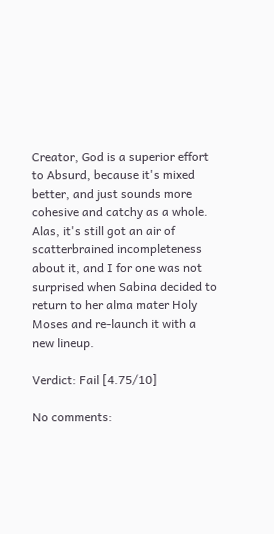Creator, God is a superior effort to Absurd, because it's mixed better, and just sounds more cohesive and catchy as a whole. Alas, it's still got an air of scatterbrained incompleteness about it, and I for one was not surprised when Sabina decided to return to her alma mater Holy Moses and re-launch it with a new lineup.

Verdict: Fail [4.75/10]

No comments: